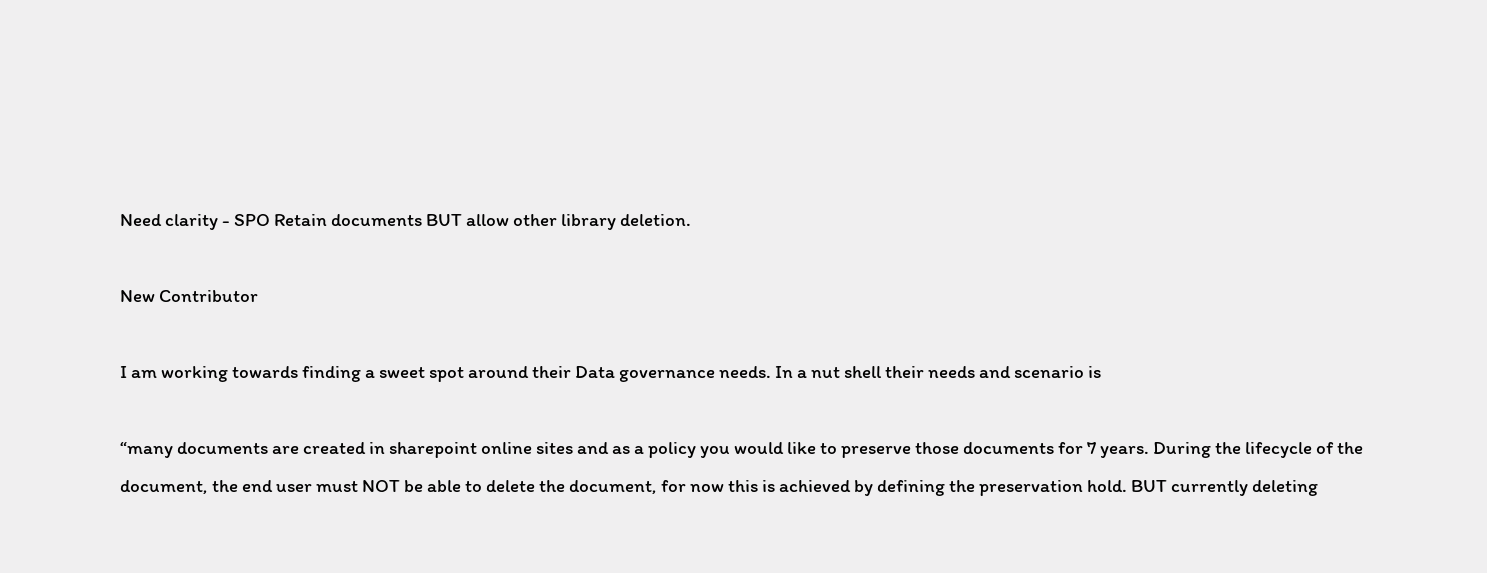Need clarity - SPO Retain documents BUT allow other library deletion.

New Contributor

I am working towards finding a sweet spot around their Data governance needs. In a nut shell their needs and scenario is

“many documents are created in sharepoint online sites and as a policy you would like to preserve those documents for 7 years. During the lifecycle of the document, the end user must NOT be able to delete the document, for now this is achieved by defining the preservation hold. BUT currently deleting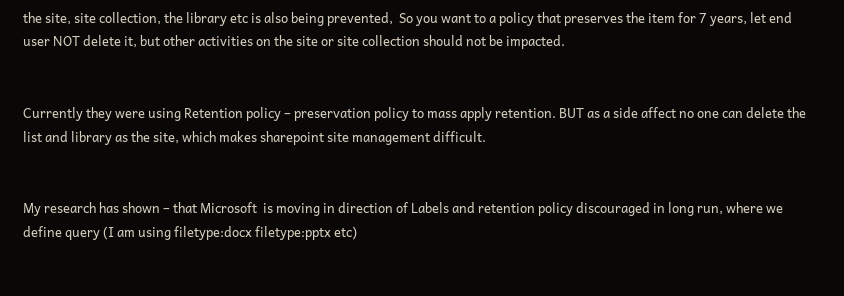the site, site collection, the library etc is also being prevented,  So you want to a policy that preserves the item for 7 years, let end user NOT delete it, but other activities on the site or site collection should not be impacted.


Currently they were using Retention policy – preservation policy to mass apply retention. BUT as a side affect no one can delete the list and library as the site, which makes sharepoint site management difficult.


My research has shown – that Microsoft  is moving in direction of Labels and retention policy discouraged in long run, where we define query (I am using filetype:docx filetype:pptx etc)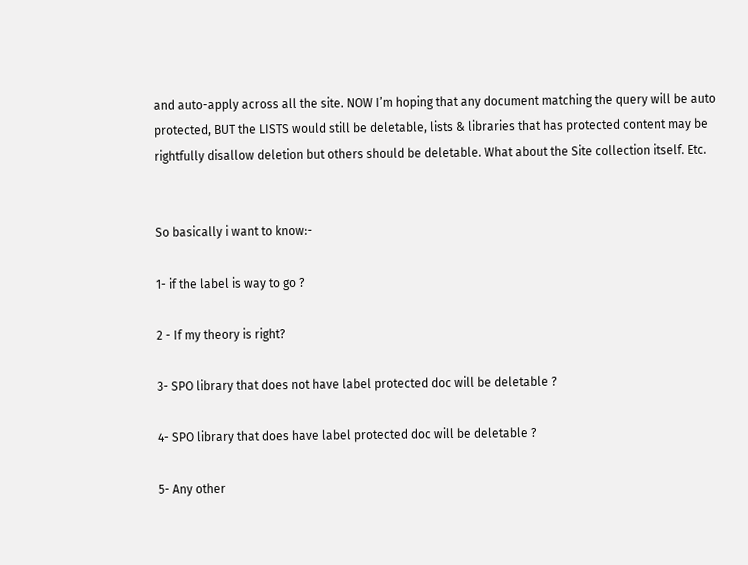and auto-apply across all the site. NOW I’m hoping that any document matching the query will be auto protected, BUT the LISTS would still be deletable, lists & libraries that has protected content may be rightfully disallow deletion but others should be deletable. What about the Site collection itself. Etc.


So basically i want to know:-

1- if the label is way to go ?

2 - If my theory is right?

3- SPO library that does not have label protected doc will be deletable ?

4- SPO library that does have label protected doc will be deletable ?

5- Any other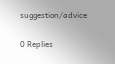suggestion/advice

0 Replies